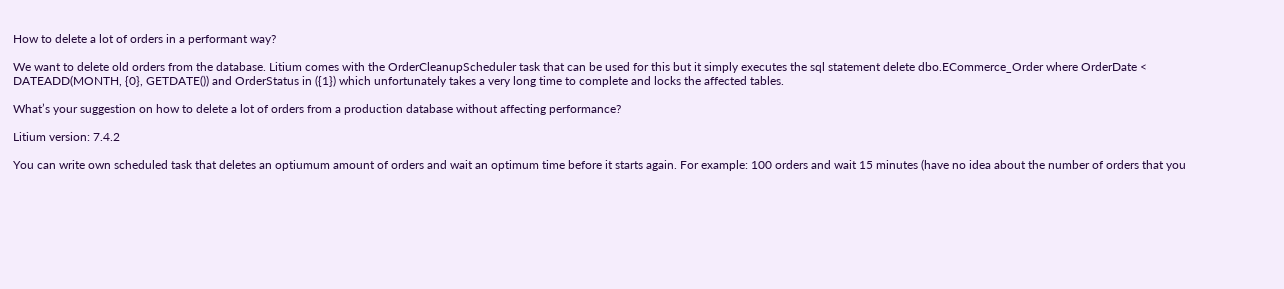How to delete a lot of orders in a performant way?

We want to delete old orders from the database. Litium comes with the OrderCleanupScheduler task that can be used for this but it simply executes the sql statement delete dbo.ECommerce_Order where OrderDate < DATEADD(MONTH, {0}, GETDATE()) and OrderStatus in ({1}) which unfortunately takes a very long time to complete and locks the affected tables.

What’s your suggestion on how to delete a lot of orders from a production database without affecting performance?

Litium version: 7.4.2

You can write own scheduled task that deletes an optiumum amount of orders and wait an optimum time before it starts again. For example: 100 orders and wait 15 minutes (have no idea about the number of orders that you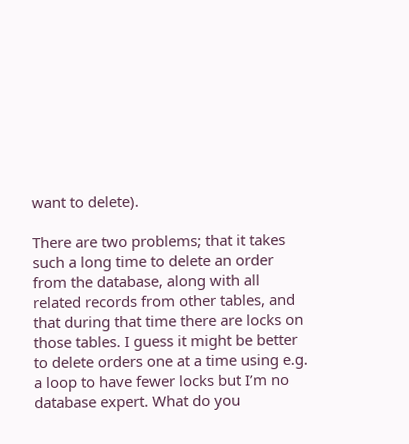want to delete).

There are two problems; that it takes such a long time to delete an order from the database, along with all related records from other tables, and that during that time there are locks on those tables. I guess it might be better to delete orders one at a time using e.g. a loop to have fewer locks but I’m no database expert. What do you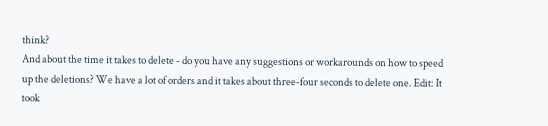think?
And about the time it takes to delete - do you have any suggestions or workarounds on how to speed up the deletions? We have a lot of orders and it takes about three-four seconds to delete one. Edit: It took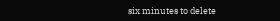six minutes to delete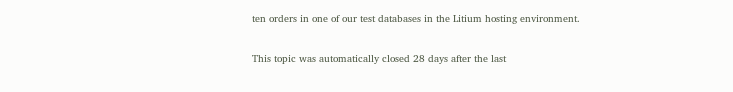ten orders in one of our test databases in the Litium hosting environment.

This topic was automatically closed 28 days after the last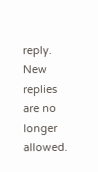reply. New replies are no longer allowed.